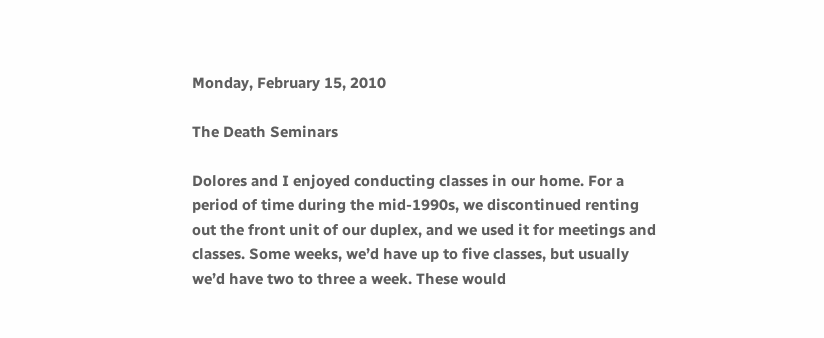Monday, February 15, 2010

The Death Seminars

Dolores and I enjoyed conducting classes in our home. For a period of time during the mid-1990s, we discontinued renting out the front unit of our duplex, and we used it for meetings and classes. Some weeks, we’d have up to five classes, but usually we’d have two to three a week. These would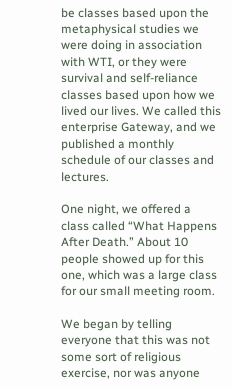be classes based upon the metaphysical studies we were doing in association with WTI, or they were survival and self-reliance classes based upon how we lived our lives. We called this enterprise Gateway, and we published a monthly schedule of our classes and lectures.

One night, we offered a class called “What Happens After Death.” About 10 people showed up for this one, which was a large class for our small meeting room.

We began by telling everyone that this was not some sort of religious exercise, nor was anyone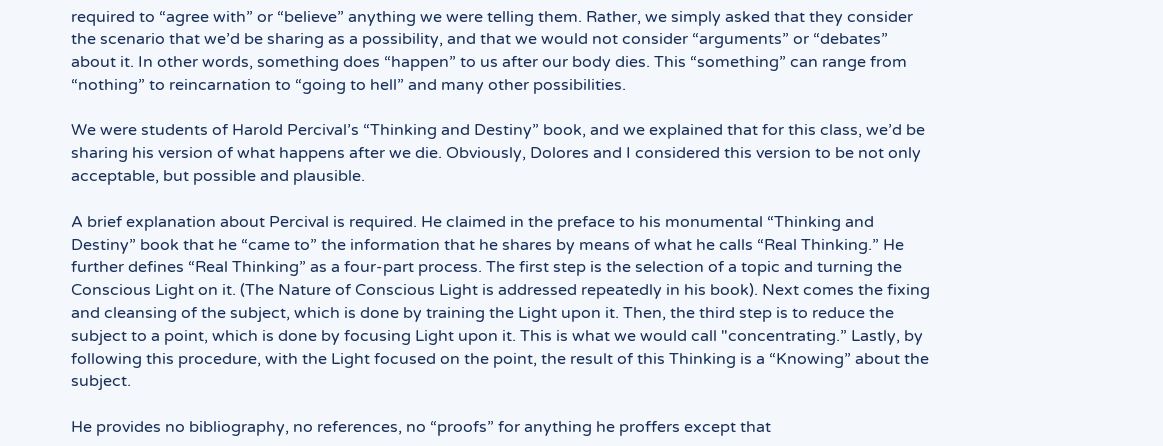required to “agree with” or “believe” anything we were telling them. Rather, we simply asked that they consider the scenario that we’d be sharing as a possibility, and that we would not consider “arguments” or “debates” about it. In other words, something does “happen” to us after our body dies. This “something” can range from “nothing” to reincarnation to “going to hell” and many other possibilities.

We were students of Harold Percival’s “Thinking and Destiny” book, and we explained that for this class, we’d be sharing his version of what happens after we die. Obviously, Dolores and I considered this version to be not only acceptable, but possible and plausible.

A brief explanation about Percival is required. He claimed in the preface to his monumental “Thinking and Destiny” book that he “came to” the information that he shares by means of what he calls “Real Thinking.” He further defines “Real Thinking” as a four-part process. The first step is the selection of a topic and turning the Conscious Light on it. (The Nature of Conscious Light is addressed repeatedly in his book). Next comes the fixing and cleansing of the subject, which is done by training the Light upon it. Then, the third step is to reduce the subject to a point, which is done by focusing Light upon it. This is what we would call "concentrating.” Lastly, by following this procedure, with the Light focused on the point, the result of this Thinking is a “Knowing” about the subject.

He provides no bibliography, no references, no “proofs” for anything he proffers except that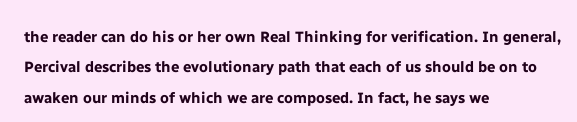the reader can do his or her own Real Thinking for verification. In general, Percival describes the evolutionary path that each of us should be on to awaken our minds of which we are composed. In fact, he says we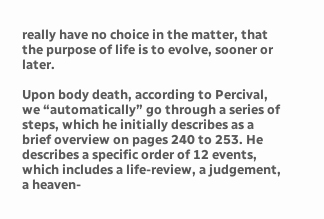really have no choice in the matter, that the purpose of life is to evolve, sooner or later.

Upon body death, according to Percival, we “automatically” go through a series of steps, which he initially describes as a brief overview on pages 240 to 253. He describes a specific order of 12 events, which includes a life-review, a judgement, a heaven-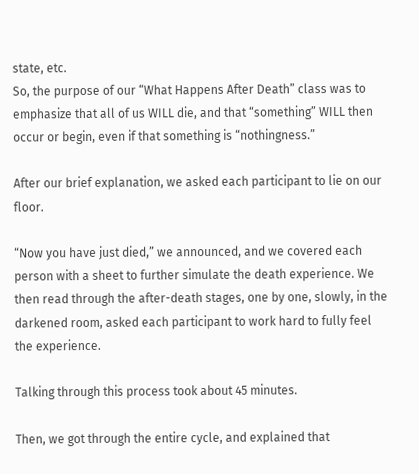state, etc.
So, the purpose of our “What Happens After Death” class was to emphasize that all of us WILL die, and that “something” WILL then occur or begin, even if that something is “nothingness.”

After our brief explanation, we asked each participant to lie on our floor.

“Now you have just died,” we announced, and we covered each person with a sheet to further simulate the death experience. We then read through the after-death stages, one by one, slowly, in the darkened room, asked each participant to work hard to fully feel the experience.

Talking through this process took about 45 minutes.

Then, we got through the entire cycle, and explained that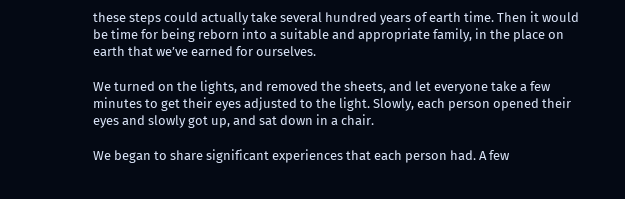these steps could actually take several hundred years of earth time. Then it would be time for being reborn into a suitable and appropriate family, in the place on earth that we’ve earned for ourselves.

We turned on the lights, and removed the sheets, and let everyone take a few minutes to get their eyes adjusted to the light. Slowly, each person opened their eyes and slowly got up, and sat down in a chair.

We began to share significant experiences that each person had. A few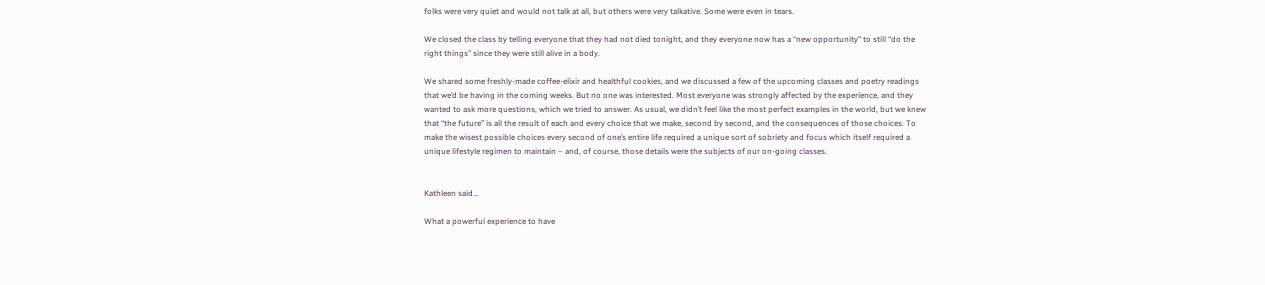folks were very quiet and would not talk at all, but others were very talkative. Some were even in tears.

We closed the class by telling everyone that they had not died tonight, and they everyone now has a “new opportunity” to still “do the right things” since they were still alive in a body.

We shared some freshly-made coffee-elixir and healthful cookies, and we discussed a few of the upcoming classes and poetry readings that we’d be having in the coming weeks. But no one was interested. Most everyone was strongly affected by the experience, and they wanted to ask more questions, which we tried to answer. As usual, we didn’t feel like the most perfect examples in the world, but we knew that “the future” is all the result of each and every choice that we make, second by second, and the consequences of those choices. To make the wisest possible choices every second of one’s entire life required a unique sort of sobriety and focus which itself required a unique lifestyle regimen to maintain – and, of course, those details were the subjects of our on-going classes.


Kathleen said...

What a powerful experience to have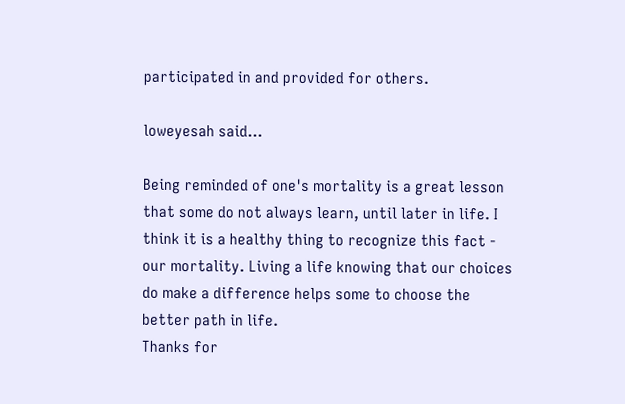participated in and provided for others.

loweyesah said...

Being reminded of one's mortality is a great lesson that some do not always learn, until later in life. I think it is a healthy thing to recognize this fact - our mortality. Living a life knowing that our choices do make a difference helps some to choose the better path in life.
Thanks for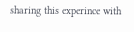sharing this experince with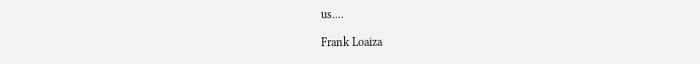us....

Frank Loaiza